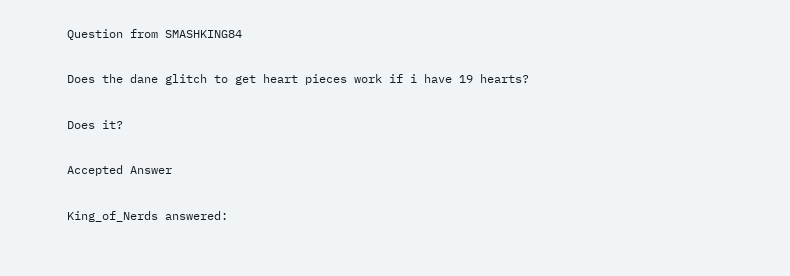Question from SMASHKING84

Does the dane glitch to get heart pieces work if i have 19 hearts?

Does it?

Accepted Answer

King_of_Nerds answered: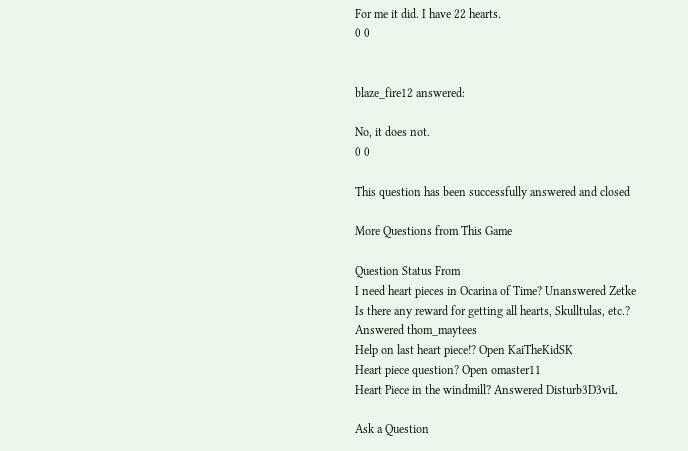For me it did. I have 22 hearts.
0 0


blaze_fire12 answered:

No, it does not.
0 0

This question has been successfully answered and closed

More Questions from This Game

Question Status From
I need heart pieces in Ocarina of Time? Unanswered Zetke
Is there any reward for getting all hearts, Skulltulas, etc.? Answered thom_maytees
Help on last heart piece!? Open KaiTheKidSK
Heart piece question? Open omaster11
Heart Piece in the windmill? Answered Disturb3D3viL

Ask a Question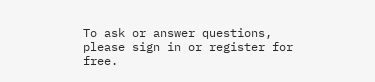To ask or answer questions, please sign in or register for free.